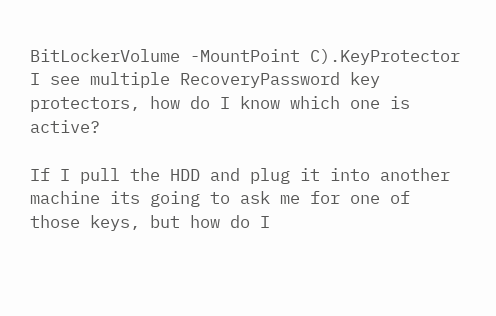BitLockerVolume -MountPoint C).KeyProtector I see multiple RecoveryPassword key protectors, how do I know which one is active?

If I pull the HDD and plug it into another machine its going to ask me for one of those keys, but how do I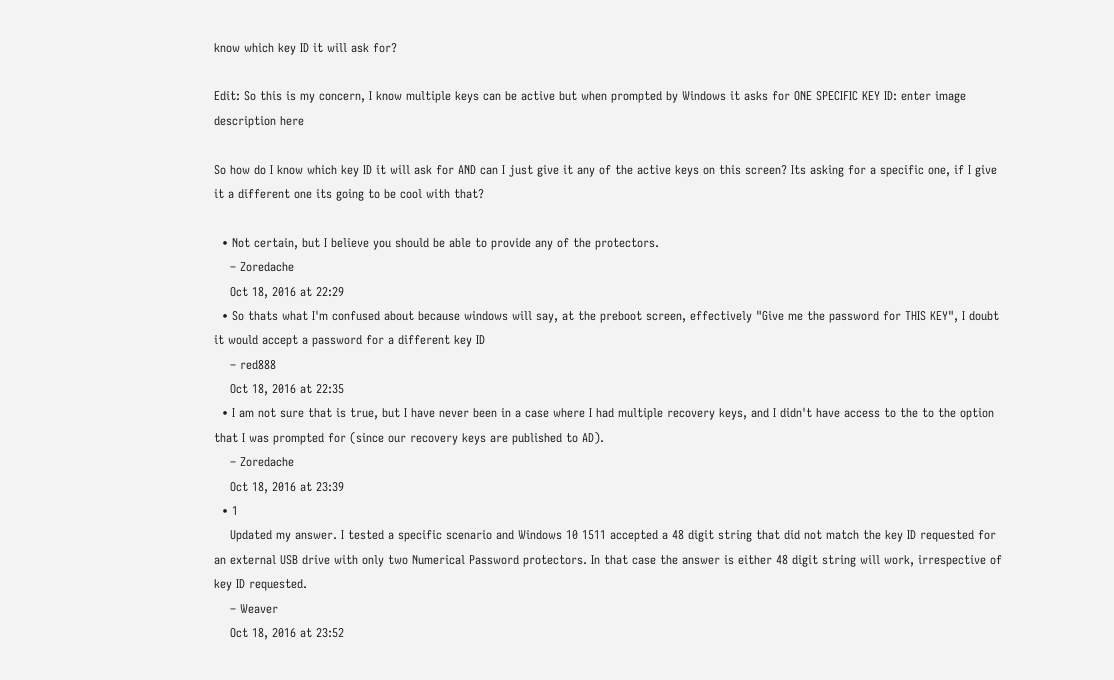know which key ID it will ask for?

Edit: So this is my concern, I know multiple keys can be active but when prompted by Windows it asks for ONE SPECIFIC KEY ID: enter image description here

So how do I know which key ID it will ask for AND can I just give it any of the active keys on this screen? Its asking for a specific one, if I give it a different one its going to be cool with that?

  • Not certain, but I believe you should be able to provide any of the protectors.
    – Zoredache
    Oct 18, 2016 at 22:29
  • So thats what I'm confused about because windows will say, at the preboot screen, effectively "Give me the password for THIS KEY", I doubt it would accept a password for a different key ID
    – red888
    Oct 18, 2016 at 22:35
  • I am not sure that is true, but I have never been in a case where I had multiple recovery keys, and I didn't have access to the to the option that I was prompted for (since our recovery keys are published to AD).
    – Zoredache
    Oct 18, 2016 at 23:39
  • 1
    Updated my answer. I tested a specific scenario and Windows 10 1511 accepted a 48 digit string that did not match the key ID requested for an external USB drive with only two Numerical Password protectors. In that case the answer is either 48 digit string will work, irrespective of key ID requested.
    – Weaver
    Oct 18, 2016 at 23:52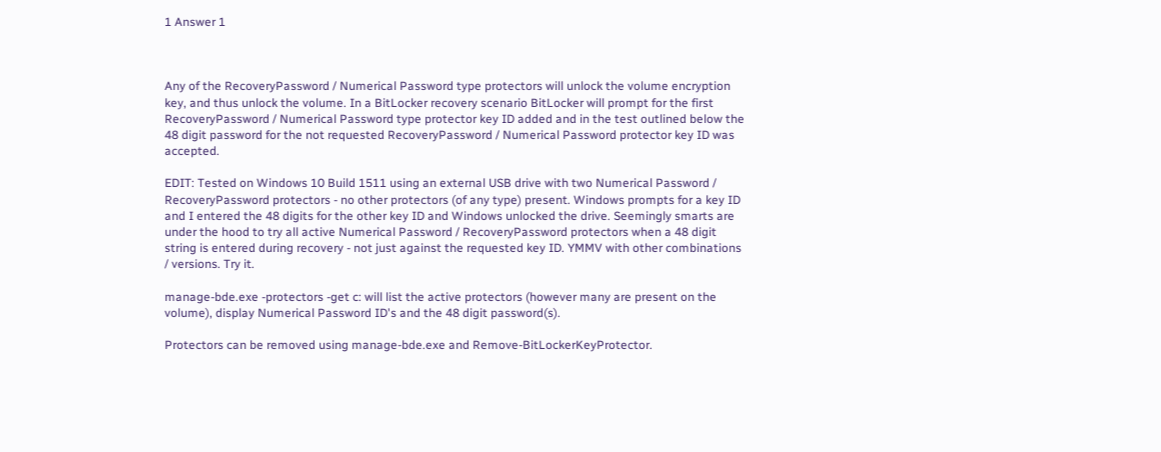1 Answer 1



Any of the RecoveryPassword / Numerical Password type protectors will unlock the volume encryption key, and thus unlock the volume. In a BitLocker recovery scenario BitLocker will prompt for the first RecoveryPassword / Numerical Password type protector key ID added and in the test outlined below the 48 digit password for the not requested RecoveryPassword / Numerical Password protector key ID was accepted.

EDIT: Tested on Windows 10 Build 1511 using an external USB drive with two Numerical Password / RecoveryPassword protectors - no other protectors (of any type) present. Windows prompts for a key ID and I entered the 48 digits for the other key ID and Windows unlocked the drive. Seemingly smarts are under the hood to try all active Numerical Password / RecoveryPassword protectors when a 48 digit string is entered during recovery - not just against the requested key ID. YMMV with other combinations / versions. Try it.

manage-bde.exe -protectors -get c: will list the active protectors (however many are present on the volume), display Numerical Password ID's and the 48 digit password(s).

Protectors can be removed using manage-bde.exe and Remove-BitLockerKeyProtector.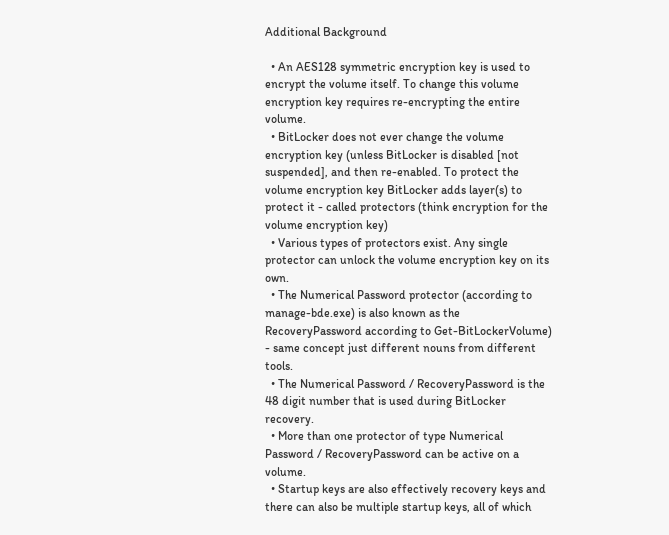Additional Background

  • An AES128 symmetric encryption key is used to encrypt the volume itself. To change this volume encryption key requires re-encrypting the entire volume.
  • BitLocker does not ever change the volume encryption key (unless BitLocker is disabled [not suspended], and then re-enabled. To protect the volume encryption key BitLocker adds layer(s) to protect it - called protectors (think encryption for the volume encryption key)
  • Various types of protectors exist. Any single protector can unlock the volume encryption key on its own.
  • The Numerical Password protector (according to manage-bde.exe) is also known as the RecoveryPassword according to Get-BitLockerVolume) - same concept just different nouns from different tools.
  • The Numerical Password / RecoveryPassword is the 48 digit number that is used during BitLocker recovery.
  • More than one protector of type Numerical Password / RecoveryPassword can be active on a volume.
  • Startup keys are also effectively recovery keys and there can also be multiple startup keys, all of which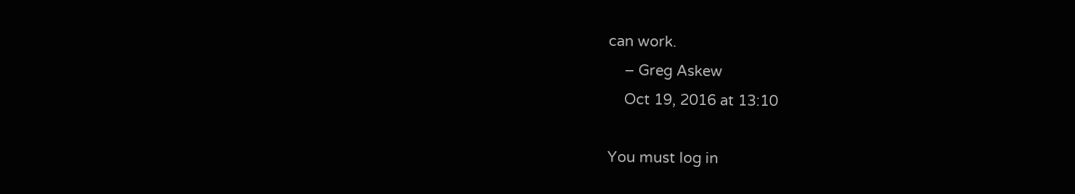can work.
    – Greg Askew
    Oct 19, 2016 at 13:10

You must log in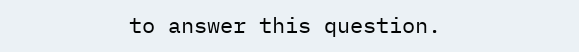to answer this question.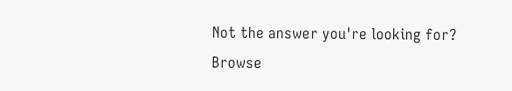Not the answer you're looking for? Browse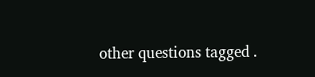other questions tagged .